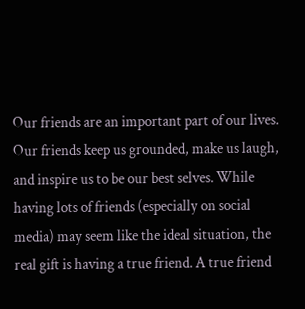Our friends are an important part of our lives. Our friends keep us grounded, make us laugh, and inspire us to be our best selves. While having lots of friends (especially on social media) may seem like the ideal situation, the real gift is having a true friend. A true friend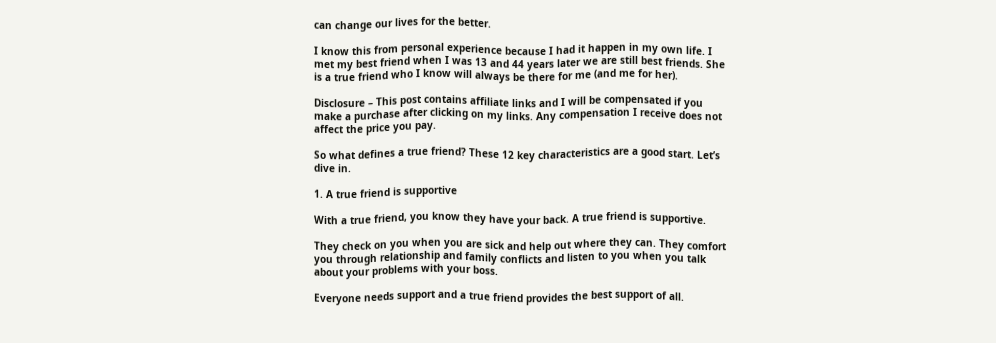can change our lives for the better.

I know this from personal experience because I had it happen in my own life. I met my best friend when I was 13 and 44 years later we are still best friends. She is a true friend who I know will always be there for me (and me for her).

Disclosure – This post contains affiliate links and I will be compensated if you make a purchase after clicking on my links. Any compensation I receive does not affect the price you pay.

So what defines a true friend? These 12 key characteristics are a good start. Let’s dive in.

1. A true friend is supportive

With a true friend, you know they have your back. A true friend is supportive.

They check on you when you are sick and help out where they can. They comfort you through relationship and family conflicts and listen to you when you talk about your problems with your boss.

Everyone needs support and a true friend provides the best support of all.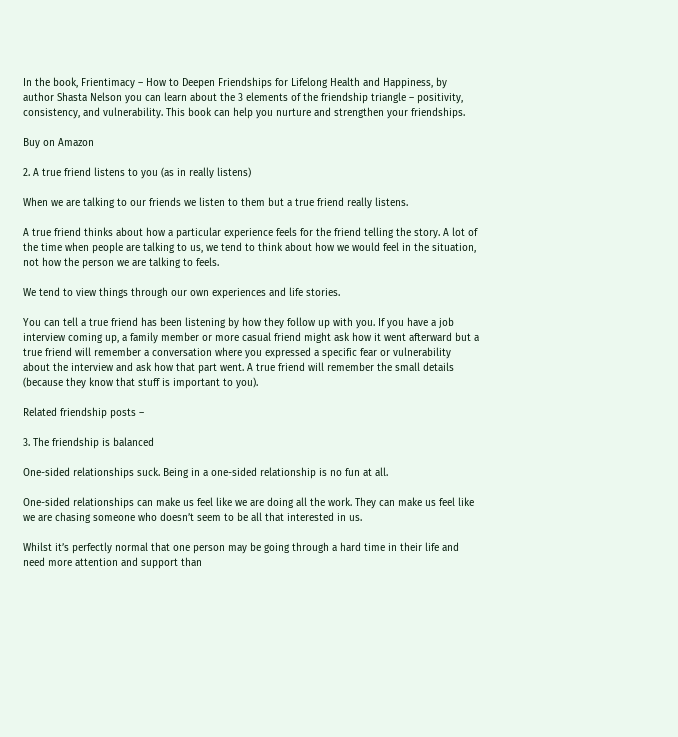In the book, Frientimacy – How to Deepen Friendships for Lifelong Health and Happiness, by author Shasta Nelson you can learn about the 3 elements of the friendship triangle – positivity, consistency, and vulnerability. This book can help you nurture and strengthen your friendships.

Buy on Amazon

2. A true friend listens to you (as in really listens)

When we are talking to our friends we listen to them but a true friend really listens.

A true friend thinks about how a particular experience feels for the friend telling the story. A lot of the time when people are talking to us, we tend to think about how we would feel in the situation, not how the person we are talking to feels.

We tend to view things through our own experiences and life stories.

You can tell a true friend has been listening by how they follow up with you. If you have a job interview coming up, a family member or more casual friend might ask how it went afterward but a true friend will remember a conversation where you expressed a specific fear or vulnerability about the interview and ask how that part went. A true friend will remember the small details (because they know that stuff is important to you).

Related friendship posts –

3. The friendship is balanced

One-sided relationships suck. Being in a one-sided relationship is no fun at all.

One-sided relationships can make us feel like we are doing all the work. They can make us feel like we are chasing someone who doesn’t seem to be all that interested in us.

Whilst it’s perfectly normal that one person may be going through a hard time in their life and need more attention and support than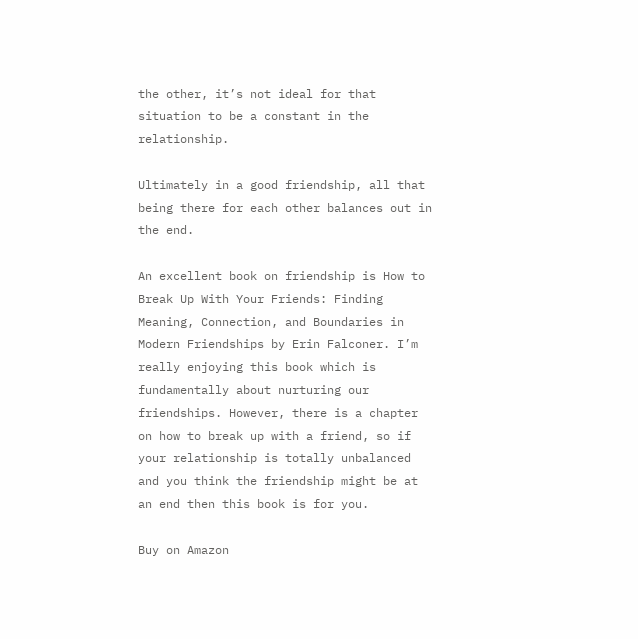the other, it’s not ideal for that situation to be a constant in the relationship.

Ultimately in a good friendship, all that being there for each other balances out in the end.

An excellent book on friendship is How to Break Up With Your Friends: Finding Meaning, Connection, and Boundaries in Modern Friendships by Erin Falconer. I’m really enjoying this book which is fundamentally about nurturing our friendships. However, there is a chapter on how to break up with a friend, so if your relationship is totally unbalanced and you think the friendship might be at an end then this book is for you.

Buy on Amazon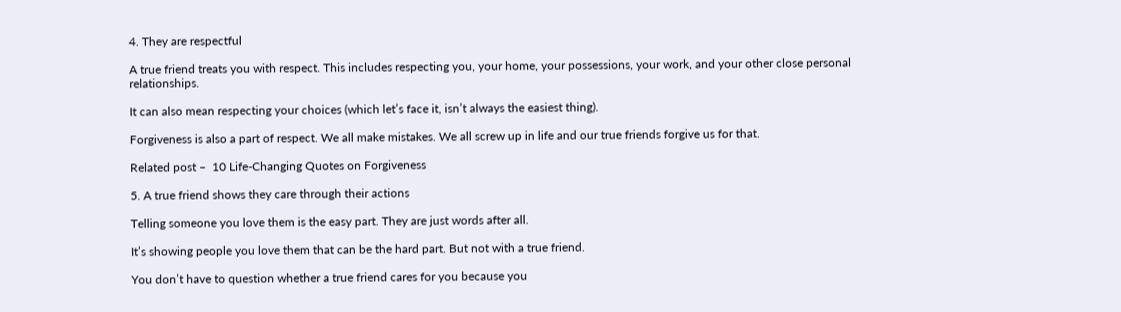4. They are respectful

A true friend treats you with respect. This includes respecting you, your home, your possessions, your work, and your other close personal relationships.

It can also mean respecting your choices (which let’s face it, isn’t always the easiest thing).

Forgiveness is also a part of respect. We all make mistakes. We all screw up in life and our true friends forgive us for that.

Related post –  10 Life-Changing Quotes on Forgiveness

5. A true friend shows they care through their actions

Telling someone you love them is the easy part. They are just words after all.

It’s showing people you love them that can be the hard part. But not with a true friend.

You don’t have to question whether a true friend cares for you because you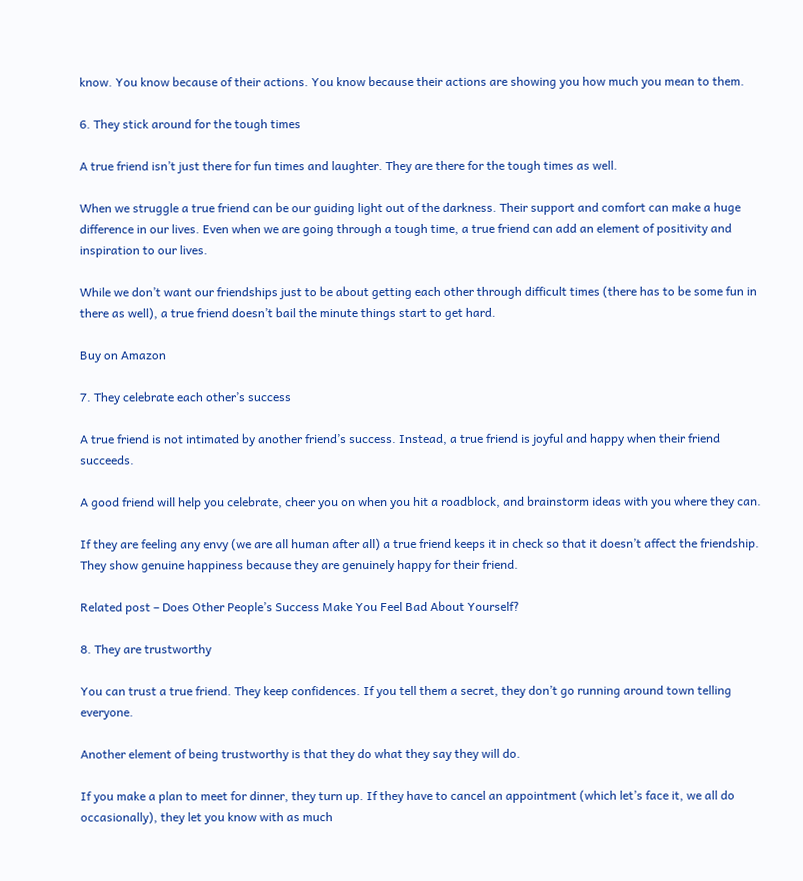know. You know because of their actions. You know because their actions are showing you how much you mean to them.

6. They stick around for the tough times

A true friend isn’t just there for fun times and laughter. They are there for the tough times as well.

When we struggle a true friend can be our guiding light out of the darkness. Their support and comfort can make a huge difference in our lives. Even when we are going through a tough time, a true friend can add an element of positivity and inspiration to our lives.

While we don’t want our friendships just to be about getting each other through difficult times (there has to be some fun in there as well), a true friend doesn’t bail the minute things start to get hard.

Buy on Amazon

7. They celebrate each other’s success

A true friend is not intimated by another friend’s success. Instead, a true friend is joyful and happy when their friend succeeds.

A good friend will help you celebrate, cheer you on when you hit a roadblock, and brainstorm ideas with you where they can.

If they are feeling any envy (we are all human after all) a true friend keeps it in check so that it doesn’t affect the friendship. They show genuine happiness because they are genuinely happy for their friend.

Related post – Does Other People’s Success Make You Feel Bad About Yourself?

8. They are trustworthy

You can trust a true friend. They keep confidences. If you tell them a secret, they don’t go running around town telling everyone.

Another element of being trustworthy is that they do what they say they will do.

If you make a plan to meet for dinner, they turn up. If they have to cancel an appointment (which let’s face it, we all do occasionally), they let you know with as much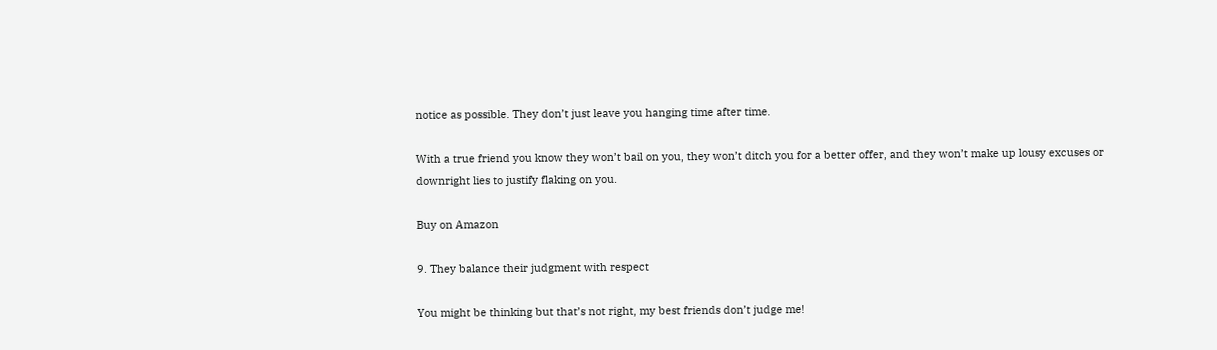notice as possible. They don’t just leave you hanging time after time.

With a true friend you know they won’t bail on you, they won’t ditch you for a better offer, and they won’t make up lousy excuses or downright lies to justify flaking on you.

Buy on Amazon

9. They balance their judgment with respect

You might be thinking but that’s not right, my best friends don’t judge me!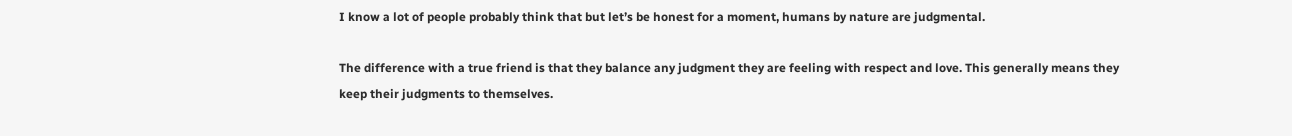I know a lot of people probably think that but let’s be honest for a moment, humans by nature are judgmental.

The difference with a true friend is that they balance any judgment they are feeling with respect and love. This generally means they keep their judgments to themselves.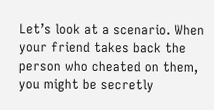Let’s look at a scenario. When your friend takes back the person who cheated on them, you might be secretly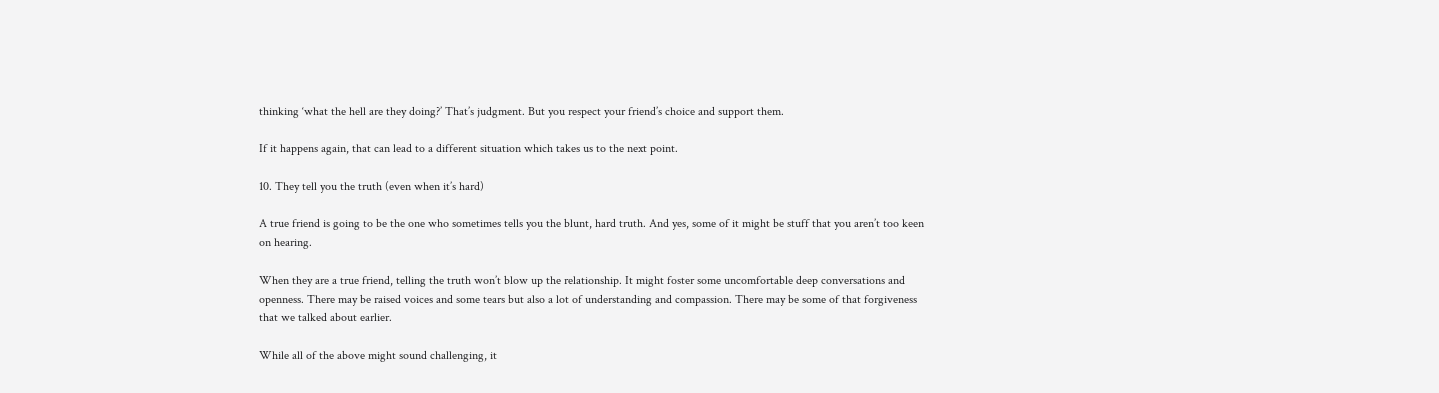thinking ‘what the hell are they doing?’ That’s judgment. But you respect your friend’s choice and support them.

If it happens again, that can lead to a different situation which takes us to the next point.

10. They tell you the truth (even when it’s hard)

A true friend is going to be the one who sometimes tells you the blunt, hard truth. And yes, some of it might be stuff that you aren’t too keen on hearing.

When they are a true friend, telling the truth won’t blow up the relationship. It might foster some uncomfortable deep conversations and openness. There may be raised voices and some tears but also a lot of understanding and compassion. There may be some of that forgiveness that we talked about earlier.

While all of the above might sound challenging, it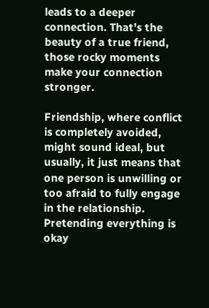leads to a deeper connection. That’s the beauty of a true friend, those rocky moments make your connection stronger.

Friendship, where conflict is completely avoided, might sound ideal, but usually, it just means that one person is unwilling or too afraid to fully engage in the relationship. Pretending everything is okay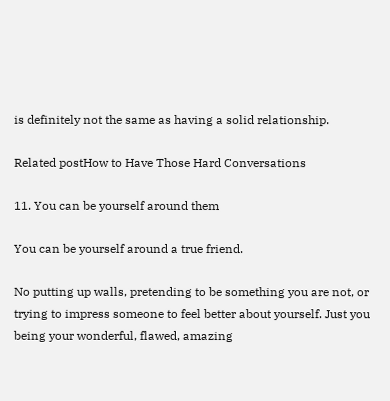is definitely not the same as having a solid relationship.

Related postHow to Have Those Hard Conversations

11. You can be yourself around them

You can be yourself around a true friend.

No putting up walls, pretending to be something you are not, or trying to impress someone to feel better about yourself. Just you being your wonderful, flawed, amazing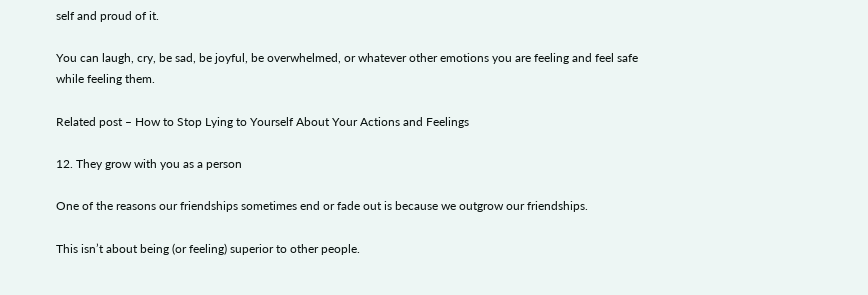self and proud of it.

You can laugh, cry, be sad, be joyful, be overwhelmed, or whatever other emotions you are feeling and feel safe while feeling them.

Related post – How to Stop Lying to Yourself About Your Actions and Feelings

12. They grow with you as a person

One of the reasons our friendships sometimes end or fade out is because we outgrow our friendships.

This isn’t about being (or feeling) superior to other people.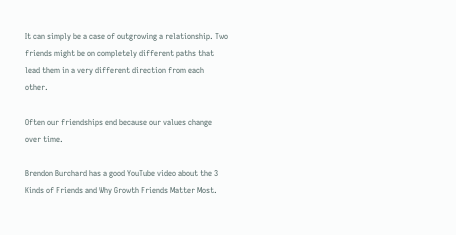It can simply be a case of outgrowing a relationship. Two friends might be on completely different paths that lead them in a very different direction from each other.

Often our friendships end because our values change over time.

Brendon Burchard has a good YouTube video about the 3 Kinds of Friends and Why Growth Friends Matter Most.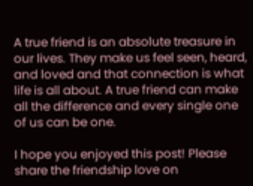A true friend is an absolute treasure in our lives. They make us feel seen, heard, and loved and that connection is what life is all about. A true friend can make all the difference and every single one of us can be one.

I hope you enjoyed this post! Please share the friendship love on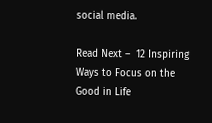social media.

Read Next –  12 Inspiring Ways to Focus on the Good in Life